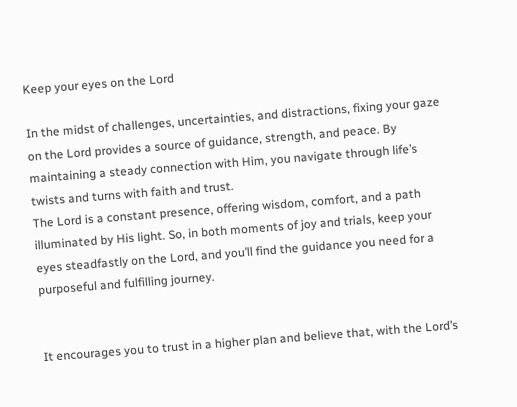Keep your eyes on the Lord

In the midst of challenges, uncertainties, and distractions, fixing your gaze on the Lord provides a source of guidance, strength, and peace. By maintaining a steady connection with Him, you navigate through life’s twists and turns with faith and trust.
The Lord is a constant presence, offering wisdom, comfort, and a path illuminated by His light. So, in both moments of joy and trials, keep your eyes steadfastly on the Lord, and you’ll find the guidance you need for a purposeful and fulfilling journey.


It encourages you to trust in a higher plan and believe that, with the Lord’s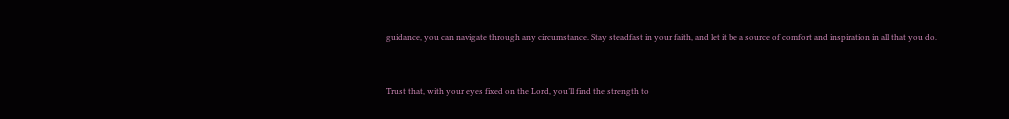guidance, you can navigate through any circumstance. Stay steadfast in your faith, and let it be a source of comfort and inspiration in all that you do.


Trust that, with your eyes fixed on the Lord, you’ll find the strength to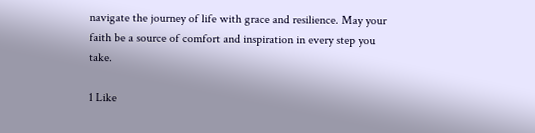navigate the journey of life with grace and resilience. May your faith be a source of comfort and inspiration in every step you take.

1 Like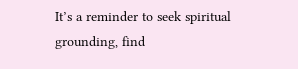It’s a reminder to seek spiritual grounding, find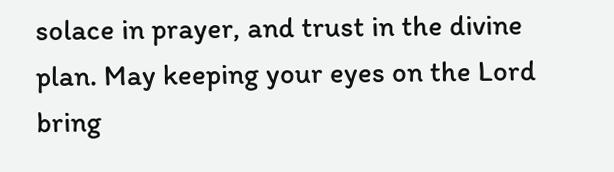solace in prayer, and trust in the divine plan. May keeping your eyes on the Lord bring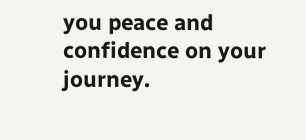you peace and confidence on your journey.